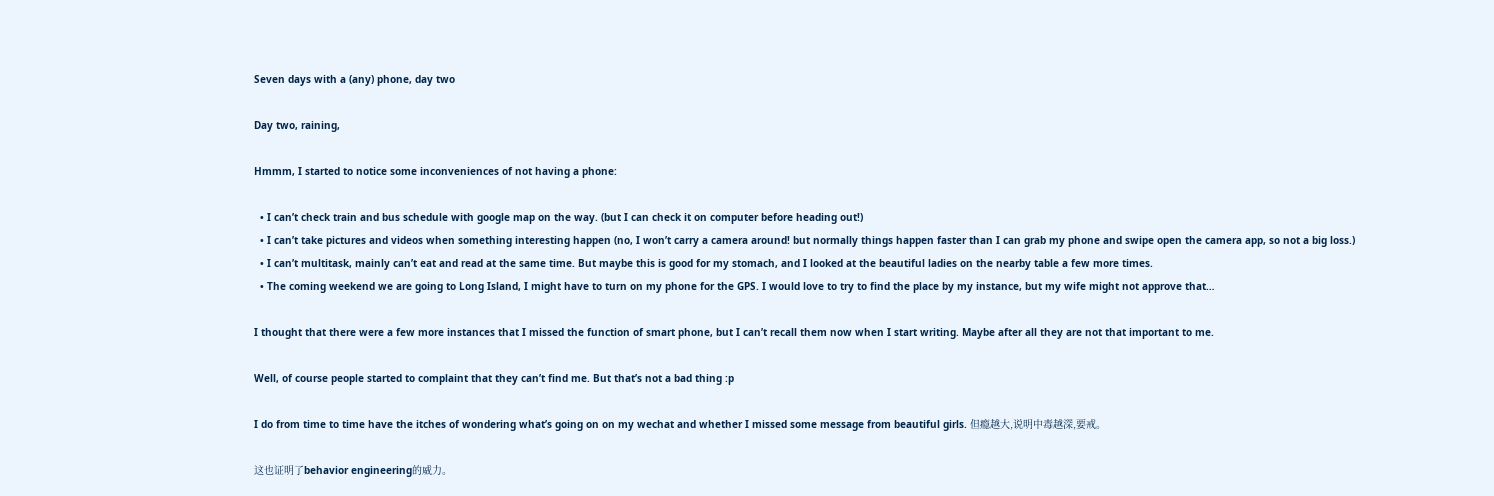Seven days with a (any) phone, day two

Day two, raining,

Hmmm, I started to notice some inconveniences of not having a phone:

  • I can’t check train and bus schedule with google map on the way. (but I can check it on computer before heading out!)
  • I can’t take pictures and videos when something interesting happen (no, I won’t carry a camera around! but normally things happen faster than I can grab my phone and swipe open the camera app, so not a big loss.)
  • I can’t multitask, mainly can’t eat and read at the same time. But maybe this is good for my stomach, and I looked at the beautiful ladies on the nearby table a few more times.
  • The coming weekend we are going to Long Island, I might have to turn on my phone for the GPS. I would love to try to find the place by my instance, but my wife might not approve that…

I thought that there were a few more instances that I missed the function of smart phone, but I can’t recall them now when I start writing. Maybe after all they are not that important to me.

Well, of course people started to complaint that they can’t find me. But that’s not a bad thing :p

I do from time to time have the itches of wondering what’s going on on my wechat and whether I missed some message from beautiful girls. 但瘾越大,说明中毒越深,要戒。

这也证明了behavior engineering的威力。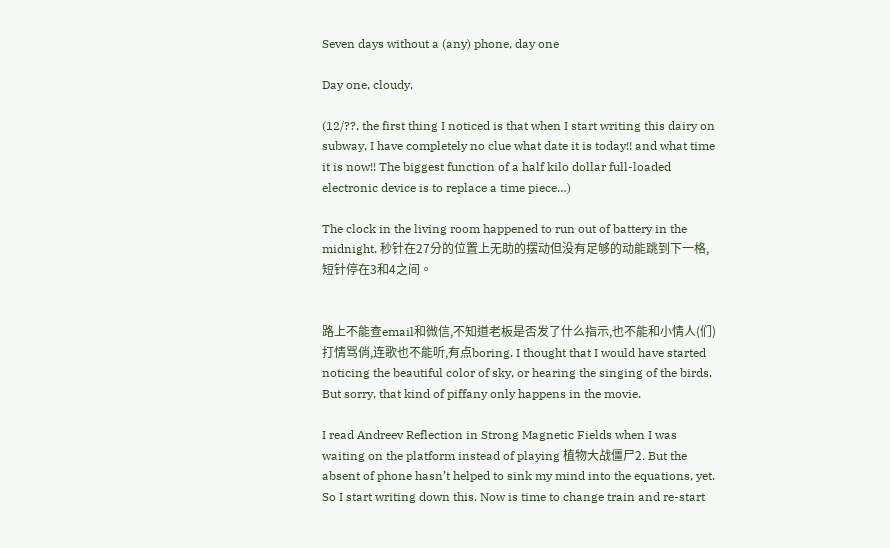Seven days without a (any) phone, day one

Day one, cloudy,

(12/??, the first thing I noticed is that when I start writing this dairy on subway, I have completely no clue what date it is today!! and what time it is now!! The biggest function of a half kilo dollar full-loaded electronic device is to replace a time piece…)

The clock in the living room happened to run out of battery in the midnight. 秒针在27分的位置上无助的摆动但没有足够的动能跳到下一格,短针停在3和4之间。


路上不能查email和微信,不知道老板是否发了什么指示,也不能和小情人(们)打情骂俏,连歌也不能听,有点boring. I thought that I would have started noticing the beautiful color of sky, or hearing the singing of the birds. But sorry, that kind of piffany only happens in the movie.

I read Andreev Reflection in Strong Magnetic Fields when I was waiting on the platform instead of playing 植物大战僵尸2. But the absent of phone hasn’t helped to sink my mind into the equations, yet. So I start writing down this. Now is time to change train and re-start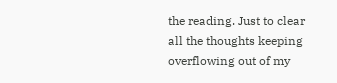the reading. Just to clear all the thoughts keeping overflowing out of my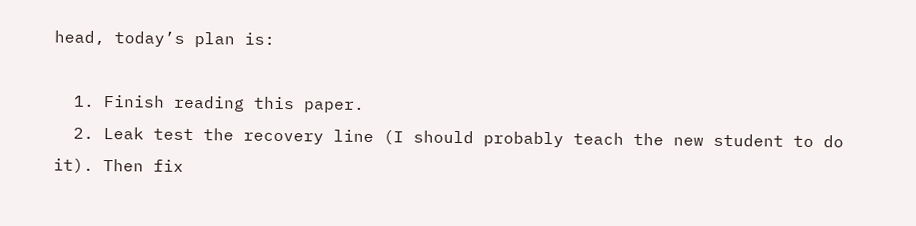head, today’s plan is:

  1. Finish reading this paper.
  2. Leak test the recovery line (I should probably teach the new student to do it). Then fix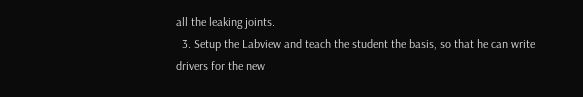all the leaking joints.
  3. Setup the Labview and teach the student the basis, so that he can write drivers for the new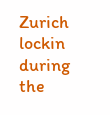Zurich lockin during the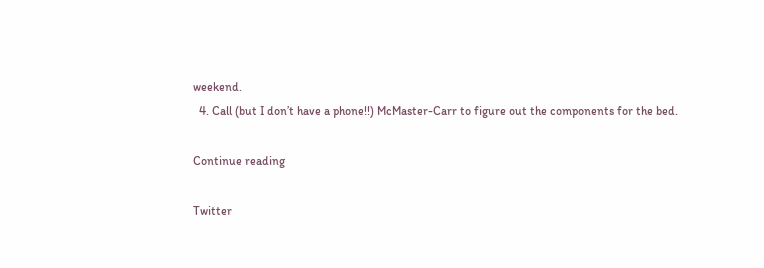weekend.
  4. Call (but I don’t have a phone!!) McMaster-Carr to figure out the components for the bed.

Continue reading

Twitter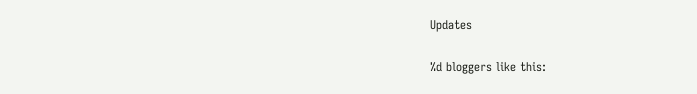Updates

%d bloggers like this: